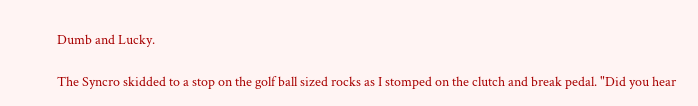Dumb and Lucky.

The Syncro skidded to a stop on the golf ball sized rocks as I stomped on the clutch and break pedal. "Did you hear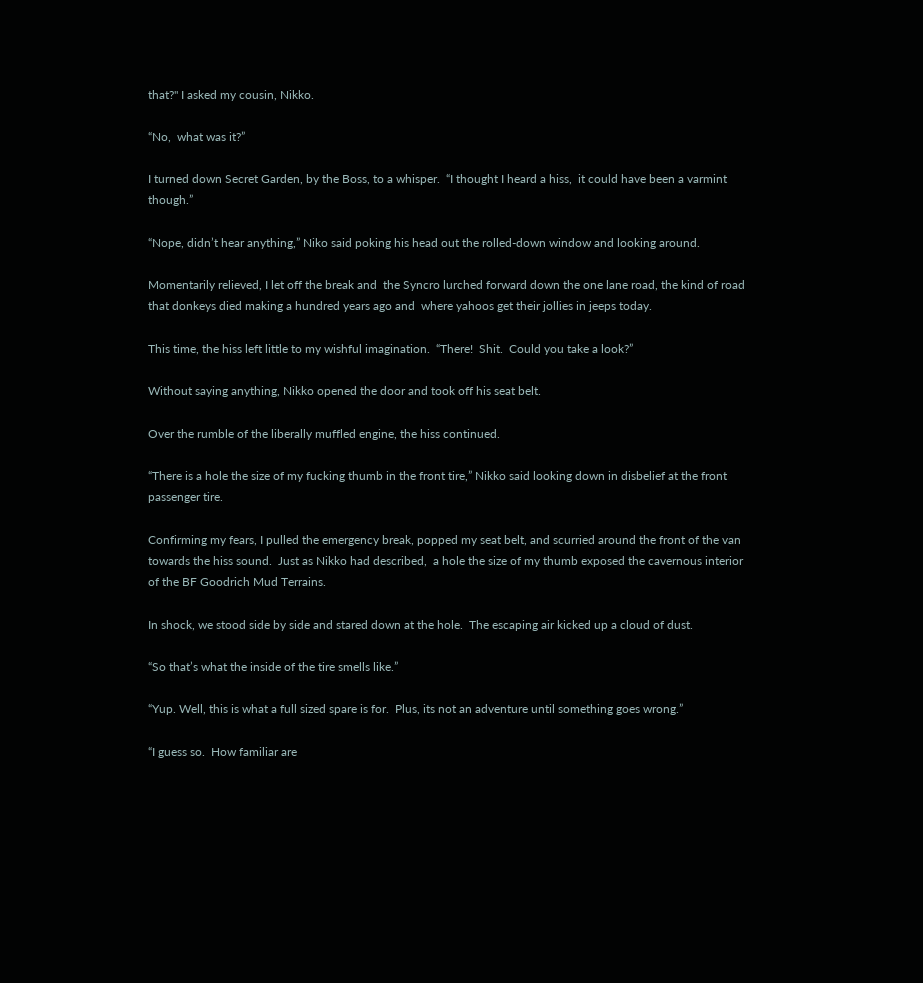that?" I asked my cousin, Nikko.

“No,  what was it?”

I turned down Secret Garden, by the Boss, to a whisper.  “I thought I heard a hiss,  it could have been a varmint though.”

“Nope, didn’t hear anything,” Niko said poking his head out the rolled-down window and looking around.

Momentarily relieved, I let off the break and  the Syncro lurched forward down the one lane road, the kind of road that donkeys died making a hundred years ago and  where yahoos get their jollies in jeeps today.

This time, the hiss left little to my wishful imagination.  “There!  Shit.  Could you take a look?”

Without saying anything, Nikko opened the door and took off his seat belt.

Over the rumble of the liberally muffled engine, the hiss continued.

“There is a hole the size of my fucking thumb in the front tire,” Nikko said looking down in disbelief at the front passenger tire.

Confirming my fears, I pulled the emergency break, popped my seat belt, and scurried around the front of the van towards the hiss sound.  Just as Nikko had described,  a hole the size of my thumb exposed the cavernous interior of the BF Goodrich Mud Terrains.

In shock, we stood side by side and stared down at the hole.  The escaping air kicked up a cloud of dust.

“So that’s what the inside of the tire smells like.”

“Yup. Well, this is what a full sized spare is for.  Plus, its not an adventure until something goes wrong.”

“I guess so.  How familiar are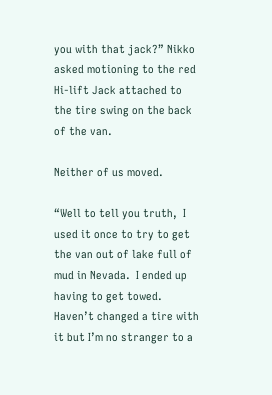you with that jack?” Nikko asked motioning to the red Hi-lift Jack attached to the tire swing on the back of the van.

Neither of us moved.

“Well to tell you truth,  I used it once to try to get the van out of lake full of mud in Nevada.  I ended up having to get towed.  Haven’t changed a tire with it but I’m no stranger to a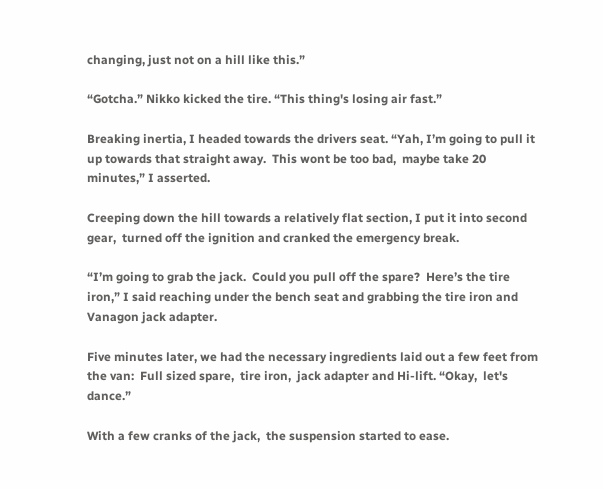changing, just not on a hill like this.”

“Gotcha.” Nikko kicked the tire. “This thing's losing air fast.”

Breaking inertia, I headed towards the drivers seat. “Yah, I’m going to pull it up towards that straight away.  This wont be too bad,  maybe take 20 minutes,” I asserted.

Creeping down the hill towards a relatively flat section, I put it into second gear,  turned off the ignition and cranked the emergency break.

“I’m going to grab the jack.  Could you pull off the spare?  Here’s the tire iron,” I said reaching under the bench seat and grabbing the tire iron and Vanagon jack adapter.

Five minutes later, we had the necessary ingredients laid out a few feet from the van:  Full sized spare,  tire iron,  jack adapter and Hi-lift. “Okay,  let's dance.”

With a few cranks of the jack,  the suspension started to ease.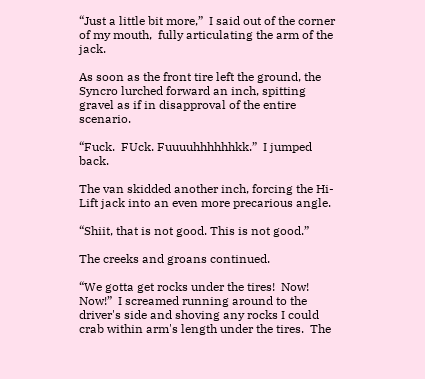“Just a little bit more,”  I said out of the corner of my mouth,  fully articulating the arm of the jack.

As soon as the front tire left the ground, the Syncro lurched forward an inch, spitting gravel as if in disapproval of the entire scenario.

“Fuck.  FUck. Fuuuuhhhhhhkk.”  I jumped back.

The van skidded another inch, forcing the Hi-Lift jack into an even more precarious angle.

“Shiit, that is not good. This is not good.”

The creeks and groans continued.

“We gotta get rocks under the tires!  Now!  Now!”  I screamed running around to the driver's side and shoving any rocks I could crab within arm's length under the tires.  The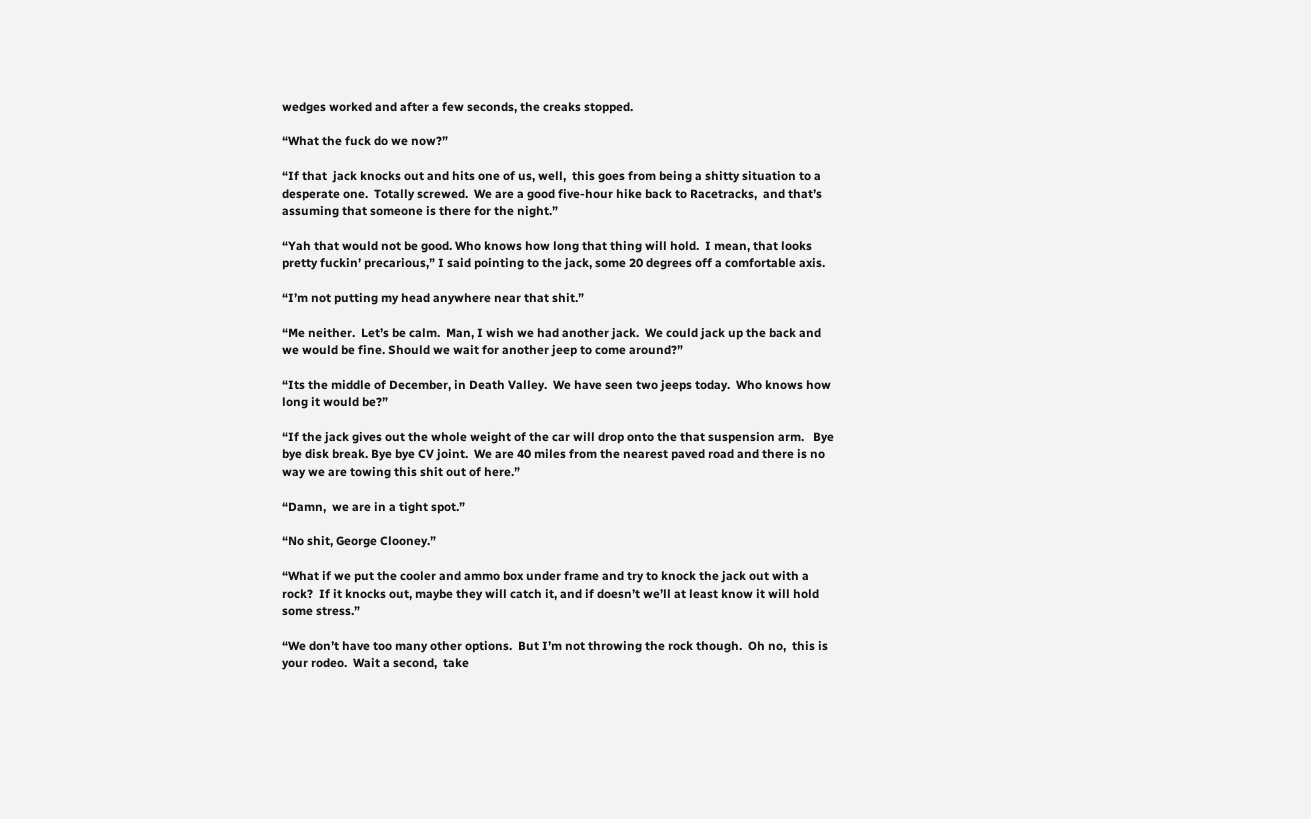wedges worked and after a few seconds, the creaks stopped.

“What the fuck do we now?”

“If that  jack knocks out and hits one of us, well,  this goes from being a shitty situation to a desperate one.  Totally screwed.  We are a good five-hour hike back to Racetracks,  and that’s assuming that someone is there for the night.”

“Yah that would not be good. Who knows how long that thing will hold.  I mean, that looks pretty fuckin’ precarious,” I said pointing to the jack, some 20 degrees off a comfortable axis.

“I’m not putting my head anywhere near that shit.”

“Me neither.  Let’s be calm.  Man, I wish we had another jack.  We could jack up the back and we would be fine. Should we wait for another jeep to come around?”

“Its the middle of December, in Death Valley.  We have seen two jeeps today.  Who knows how long it would be?”

“If the jack gives out the whole weight of the car will drop onto the that suspension arm.   Bye bye disk break. Bye bye CV joint.  We are 40 miles from the nearest paved road and there is no way we are towing this shit out of here.”

“Damn,  we are in a tight spot.”

“No shit, George Clooney.”

“What if we put the cooler and ammo box under frame and try to knock the jack out with a rock?  If it knocks out, maybe they will catch it, and if doesn’t we’ll at least know it will hold some stress.”

“We don’t have too many other options.  But I’m not throwing the rock though.  Oh no,  this is your rodeo.  Wait a second,  take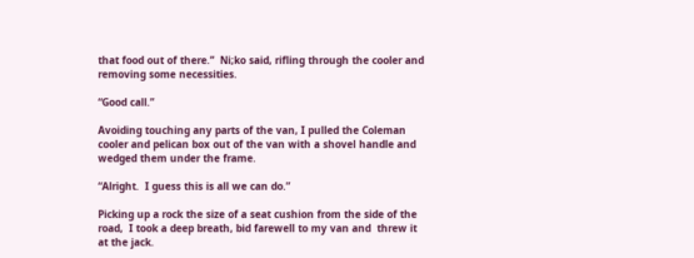that food out of there.”  Ni;ko said, rifling through the cooler and removing some necessities.

“Good call.”

Avoiding touching any parts of the van, I pulled the Coleman cooler and pelican box out of the van with a shovel handle and wedged them under the frame.

“Alright.  I guess this is all we can do.”

Picking up a rock the size of a seat cushion from the side of the road,  I took a deep breath, bid farewell to my van and  threw it at the jack.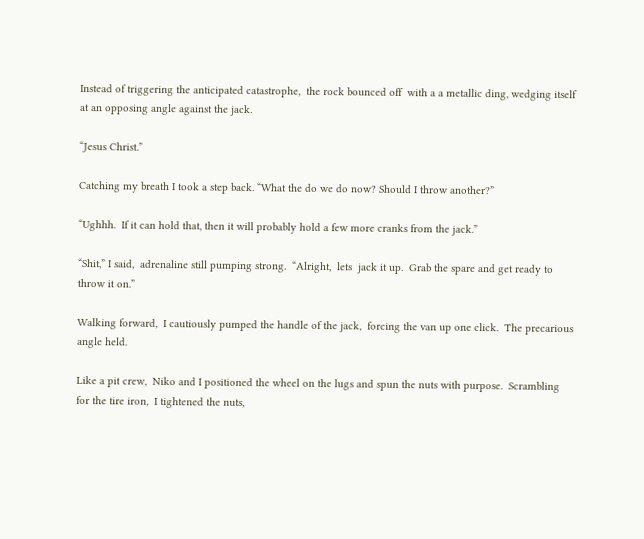Instead of triggering the anticipated catastrophe,  the rock bounced off  with a a metallic ding, wedging itself at an opposing angle against the jack.

“Jesus Christ.”

Catching my breath I took a step back. “What the do we do now? Should I throw another?”

“Ughhh.  If it can hold that, then it will probably hold a few more cranks from the jack.”

“Shit,” I said,  adrenaline still pumping strong.  “Alright,  lets  jack it up.  Grab the spare and get ready to throw it on.”

Walking forward,  I cautiously pumped the handle of the jack,  forcing the van up one click.  The precarious angle held.

Like a pit crew,  Niko and I positioned the wheel on the lugs and spun the nuts with purpose.  Scrambling for the tire iron,  I tightened the nuts,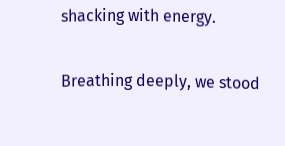shacking with energy.

Breathing deeply, we stood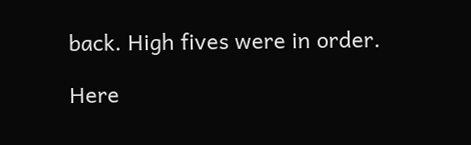back. High fives were in order.

Here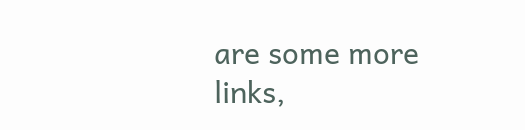are some more links,